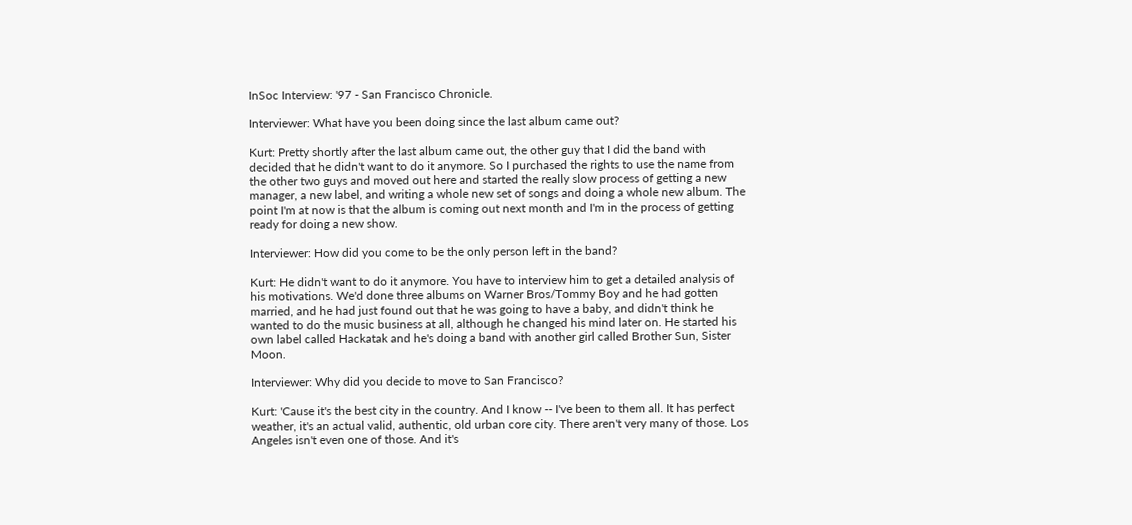InSoc Interview: '97 - San Francisco Chronicle.

Interviewer: What have you been doing since the last album came out?

Kurt: Pretty shortly after the last album came out, the other guy that I did the band with decided that he didn't want to do it anymore. So I purchased the rights to use the name from the other two guys and moved out here and started the really slow process of getting a new manager, a new label, and writing a whole new set of songs and doing a whole new album. The point I'm at now is that the album is coming out next month and I'm in the process of getting ready for doing a new show.

Interviewer: How did you come to be the only person left in the band?

Kurt: He didn't want to do it anymore. You have to interview him to get a detailed analysis of his motivations. We'd done three albums on Warner Bros/Tommy Boy and he had gotten married, and he had just found out that he was going to have a baby, and didn't think he wanted to do the music business at all, although he changed his mind later on. He started his own label called Hackatak and he's doing a band with another girl called Brother Sun, Sister Moon.

Interviewer: Why did you decide to move to San Francisco?

Kurt: 'Cause it's the best city in the country. And I know -- I've been to them all. It has perfect weather, it's an actual valid, authentic, old urban core city. There aren't very many of those. Los Angeles isn't even one of those. And it's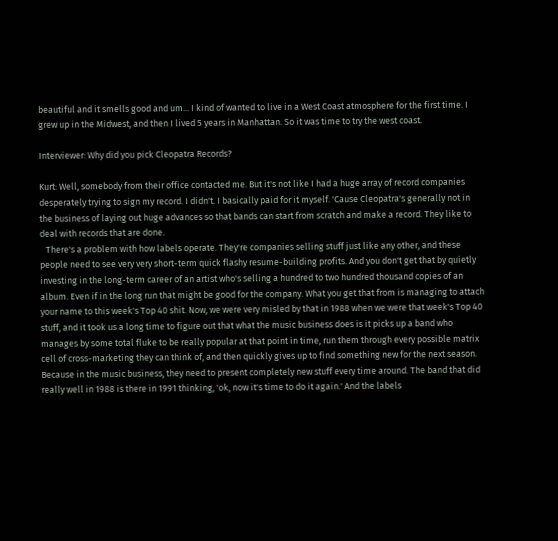beautiful and it smells good and um... I kind of wanted to live in a West Coast atmosphere for the first time. I grew up in the Midwest, and then I lived 5 years in Manhattan. So it was time to try the west coast.

Interviewer: Why did you pick Cleopatra Records?

Kurt: Well, somebody from their office contacted me. But it's not like I had a huge array of record companies desperately trying to sign my record. I didn't. I basically paid for it myself. 'Cause Cleopatra's generally not in the business of laying out huge advances so that bands can start from scratch and make a record. They like to deal with records that are done.
   There's a problem with how labels operate. They're companies selling stuff just like any other, and these people need to see very very short-term quick flashy resume-building profits. And you don't get that by quietly investing in the long-term career of an artist who's selling a hundred to two hundred thousand copies of an album. Even if in the long run that might be good for the company. What you get that from is managing to attach your name to this week's Top 40 shit. Now, we were very misled by that in 1988 when we were that week's Top 40 stuff, and it took us a long time to figure out that what the music business does is it picks up a band who manages by some total fluke to be really popular at that point in time, run them through every possible matrix cell of cross-marketing they can think of, and then quickly gives up to find something new for the next season. Because in the music business, they need to present completely new stuff every time around. The band that did really well in 1988 is there in 1991 thinking, 'ok, now it's time to do it again.' And the labels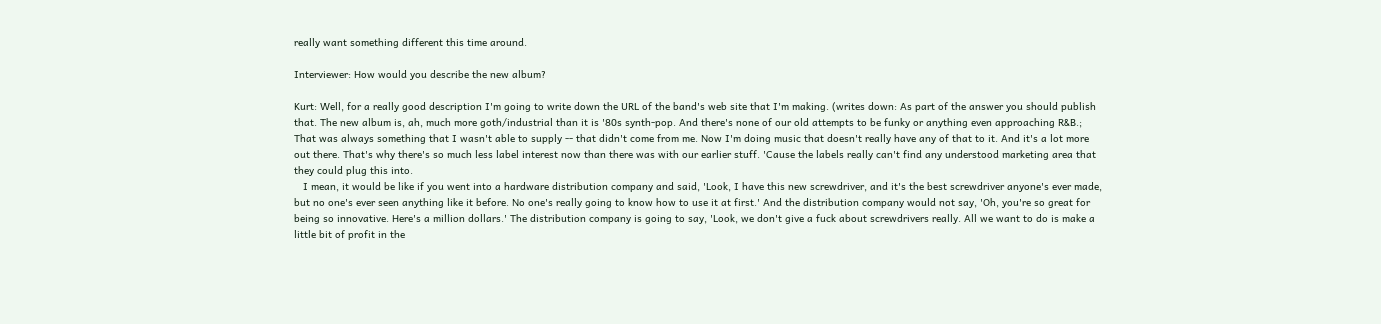really want something different this time around.

Interviewer: How would you describe the new album?

Kurt: Well, for a really good description I'm going to write down the URL of the band's web site that I'm making. (writes down: As part of the answer you should publish that. The new album is, ah, much more goth/industrial than it is '80s synth-pop. And there's none of our old attempts to be funky or anything even approaching R&B.; That was always something that I wasn't able to supply -- that didn't come from me. Now I'm doing music that doesn't really have any of that to it. And it's a lot more out there. That's why there's so much less label interest now than there was with our earlier stuff. 'Cause the labels really can't find any understood marketing area that they could plug this into.
   I mean, it would be like if you went into a hardware distribution company and said, 'Look, I have this new screwdriver, and it's the best screwdriver anyone's ever made, but no one's ever seen anything like it before. No one's really going to know how to use it at first.' And the distribution company would not say, 'Oh, you're so great for being so innovative. Here's a million dollars.' The distribution company is going to say, 'Look, we don't give a fuck about screwdrivers really. All we want to do is make a little bit of profit in the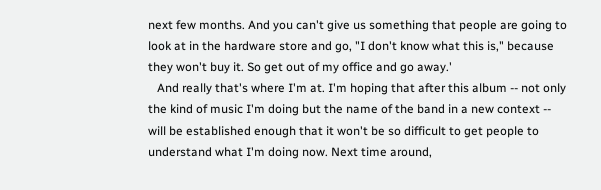next few months. And you can't give us something that people are going to look at in the hardware store and go, "I don't know what this is," because they won't buy it. So get out of my office and go away.'
   And really that's where I'm at. I'm hoping that after this album -- not only the kind of music I'm doing but the name of the band in a new context -- will be established enough that it won't be so difficult to get people to understand what I'm doing now. Next time around,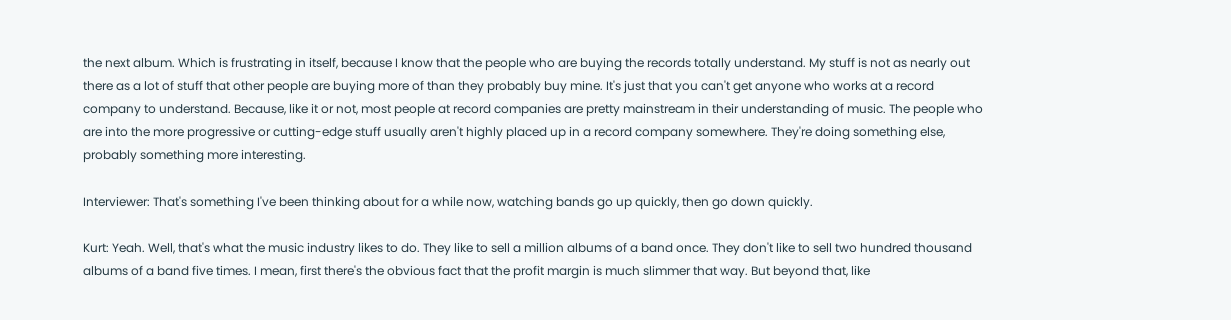the next album. Which is frustrating in itself, because I know that the people who are buying the records totally understand. My stuff is not as nearly out there as a lot of stuff that other people are buying more of than they probably buy mine. It's just that you can't get anyone who works at a record company to understand. Because, like it or not, most people at record companies are pretty mainstream in their understanding of music. The people who are into the more progressive or cutting-edge stuff usually aren't highly placed up in a record company somewhere. They're doing something else, probably something more interesting.

Interviewer: That's something I've been thinking about for a while now, watching bands go up quickly, then go down quickly.

Kurt: Yeah. Well, that's what the music industry likes to do. They like to sell a million albums of a band once. They don't like to sell two hundred thousand albums of a band five times. I mean, first there's the obvious fact that the profit margin is much slimmer that way. But beyond that, like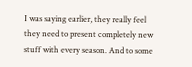I was saying earlier, they really feel they need to present completely new stuff with every season. And to some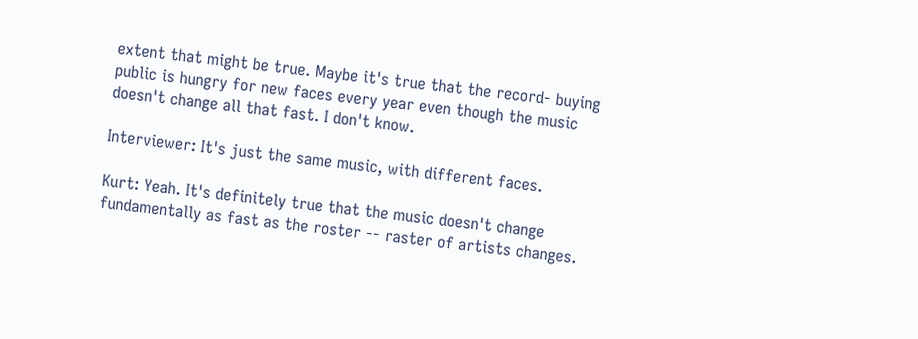extent that might be true. Maybe it's true that the record- buying public is hungry for new faces every year even though the music doesn't change all that fast. I don't know.

Interviewer: It's just the same music, with different faces.

Kurt: Yeah. It's definitely true that the music doesn't change fundamentally as fast as the roster -- raster of artists changes.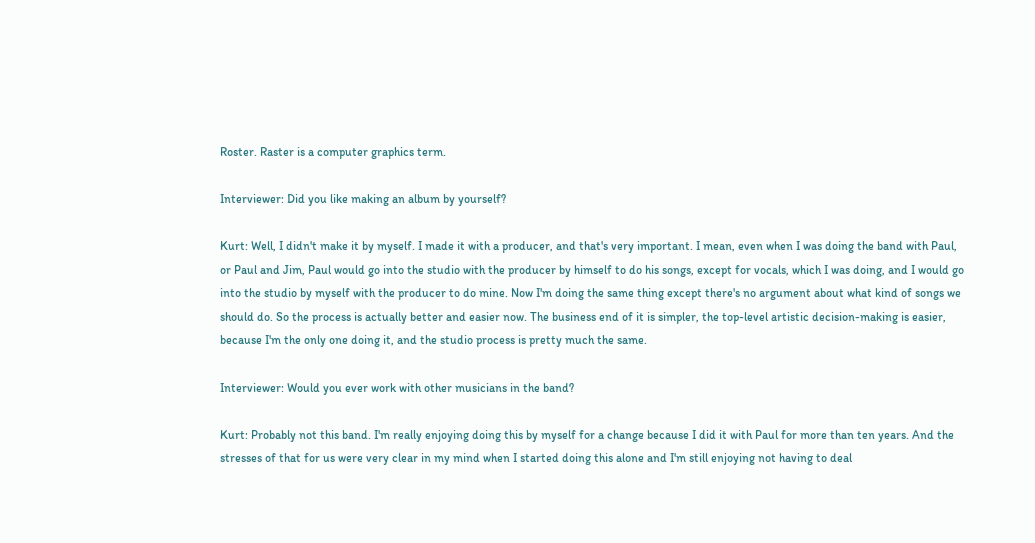Roster. Raster is a computer graphics term.

Interviewer: Did you like making an album by yourself?

Kurt: Well, I didn't make it by myself. I made it with a producer, and that's very important. I mean, even when I was doing the band with Paul, or Paul and Jim, Paul would go into the studio with the producer by himself to do his songs, except for vocals, which I was doing, and I would go into the studio by myself with the producer to do mine. Now I'm doing the same thing except there's no argument about what kind of songs we should do. So the process is actually better and easier now. The business end of it is simpler, the top-level artistic decision-making is easier, because I'm the only one doing it, and the studio process is pretty much the same.

Interviewer: Would you ever work with other musicians in the band?

Kurt: Probably not this band. I'm really enjoying doing this by myself for a change because I did it with Paul for more than ten years. And the stresses of that for us were very clear in my mind when I started doing this alone and I'm still enjoying not having to deal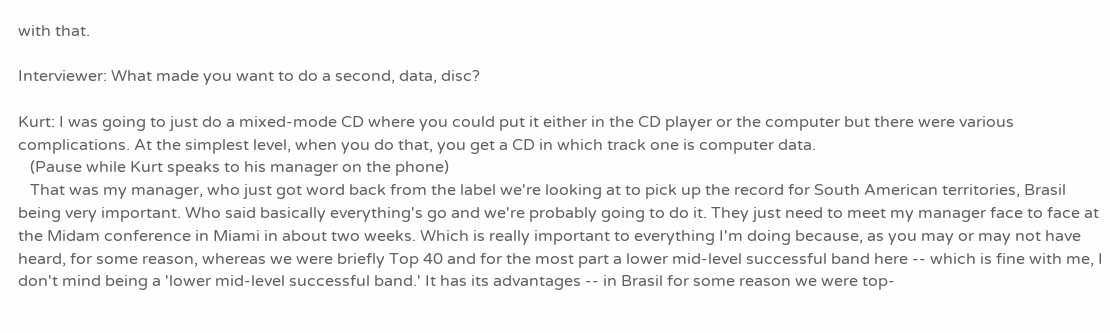with that.

Interviewer: What made you want to do a second, data, disc?

Kurt: I was going to just do a mixed-mode CD where you could put it either in the CD player or the computer but there were various complications. At the simplest level, when you do that, you get a CD in which track one is computer data.
   (Pause while Kurt speaks to his manager on the phone)
   That was my manager, who just got word back from the label we're looking at to pick up the record for South American territories, Brasil being very important. Who said basically everything's go and we're probably going to do it. They just need to meet my manager face to face at the Midam conference in Miami in about two weeks. Which is really important to everything I'm doing because, as you may or may not have heard, for some reason, whereas we were briefly Top 40 and for the most part a lower mid-level successful band here -- which is fine with me, I don't mind being a 'lower mid-level successful band.' It has its advantages -- in Brasil for some reason we were top-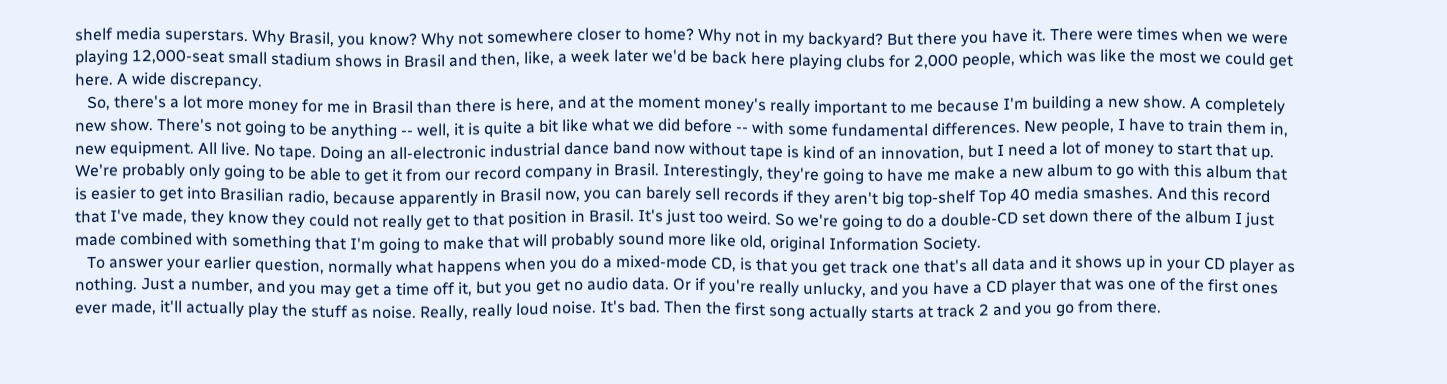shelf media superstars. Why Brasil, you know? Why not somewhere closer to home? Why not in my backyard? But there you have it. There were times when we were playing 12,000-seat small stadium shows in Brasil and then, like, a week later we'd be back here playing clubs for 2,000 people, which was like the most we could get here. A wide discrepancy.
   So, there's a lot more money for me in Brasil than there is here, and at the moment money's really important to me because I'm building a new show. A completely new show. There's not going to be anything -- well, it is quite a bit like what we did before -- with some fundamental differences. New people, I have to train them in, new equipment. All live. No tape. Doing an all-electronic industrial dance band now without tape is kind of an innovation, but I need a lot of money to start that up. We're probably only going to be able to get it from our record company in Brasil. Interestingly, they're going to have me make a new album to go with this album that is easier to get into Brasilian radio, because apparently in Brasil now, you can barely sell records if they aren't big top-shelf Top 40 media smashes. And this record that I've made, they know they could not really get to that position in Brasil. It's just too weird. So we're going to do a double-CD set down there of the album I just made combined with something that I'm going to make that will probably sound more like old, original Information Society.
   To answer your earlier question, normally what happens when you do a mixed-mode CD, is that you get track one that's all data and it shows up in your CD player as nothing. Just a number, and you may get a time off it, but you get no audio data. Or if you're really unlucky, and you have a CD player that was one of the first ones ever made, it'll actually play the stuff as noise. Really, really loud noise. It's bad. Then the first song actually starts at track 2 and you go from there.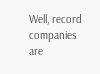Well, record companies are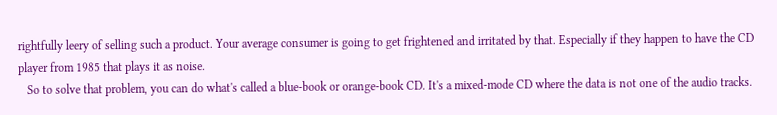rightfully leery of selling such a product. Your average consumer is going to get frightened and irritated by that. Especially if they happen to have the CD player from 1985 that plays it as noise.
   So to solve that problem, you can do what's called a blue-book or orange-book CD. It's a mixed-mode CD where the data is not one of the audio tracks.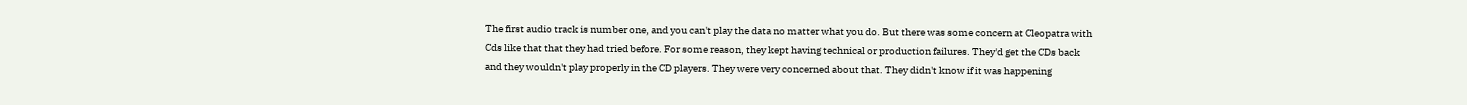The first audio track is number one, and you can't play the data no matter what you do. But there was some concern at Cleopatra with Cds like that that they had tried before. For some reason, they kept having technical or production failures. They'd get the CDs back and they wouldn't play properly in the CD players. They were very concerned about that. They didn't know if it was happening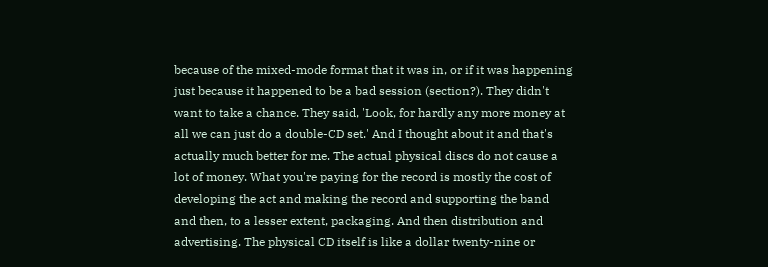because of the mixed-mode format that it was in, or if it was happening just because it happened to be a bad session (section?). They didn't want to take a chance. They said, 'Look, for hardly any more money at all we can just do a double-CD set.' And I thought about it and that's actually much better for me. The actual physical discs do not cause a lot of money. What you're paying for the record is mostly the cost of developing the act and making the record and supporting the band and then, to a lesser extent, packaging. And then distribution and advertising. The physical CD itself is like a dollar twenty-nine or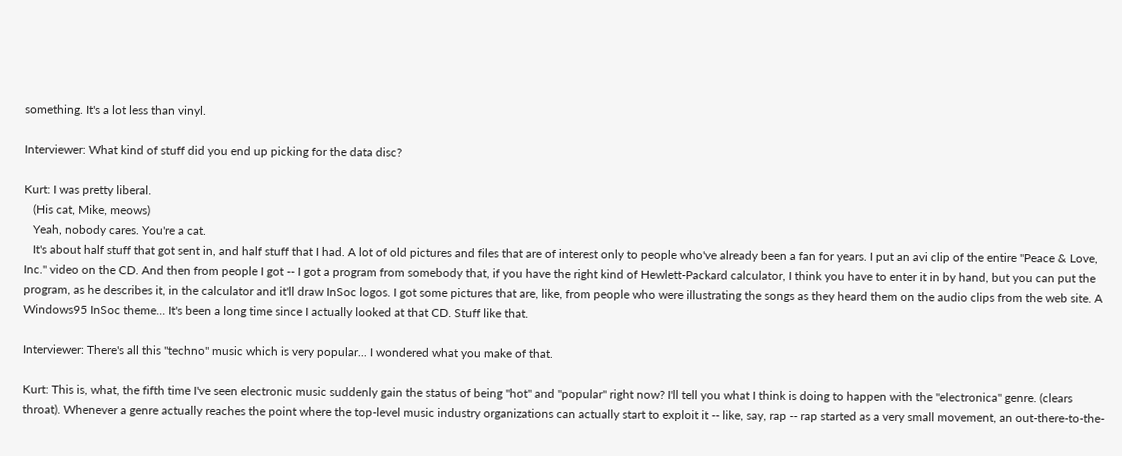something. It's a lot less than vinyl.

Interviewer: What kind of stuff did you end up picking for the data disc?

Kurt: I was pretty liberal.
   (His cat, Mike, meows)
   Yeah, nobody cares. You're a cat.
   It's about half stuff that got sent in, and half stuff that I had. A lot of old pictures and files that are of interest only to people who've already been a fan for years. I put an avi clip of the entire "Peace & Love, Inc." video on the CD. And then from people I got -- I got a program from somebody that, if you have the right kind of Hewlett-Packard calculator, I think you have to enter it in by hand, but you can put the program, as he describes it, in the calculator and it'll draw InSoc logos. I got some pictures that are, like, from people who were illustrating the songs as they heard them on the audio clips from the web site. A Windows95 InSoc theme... It's been a long time since I actually looked at that CD. Stuff like that.

Interviewer: There's all this "techno" music which is very popular... I wondered what you make of that.

Kurt: This is, what, the fifth time I've seen electronic music suddenly gain the status of being "hot" and "popular" right now? I'll tell you what I think is doing to happen with the "electronica" genre. (clears throat). Whenever a genre actually reaches the point where the top-level music industry organizations can actually start to exploit it -- like, say, rap -- rap started as a very small movement, an out-there-to-the-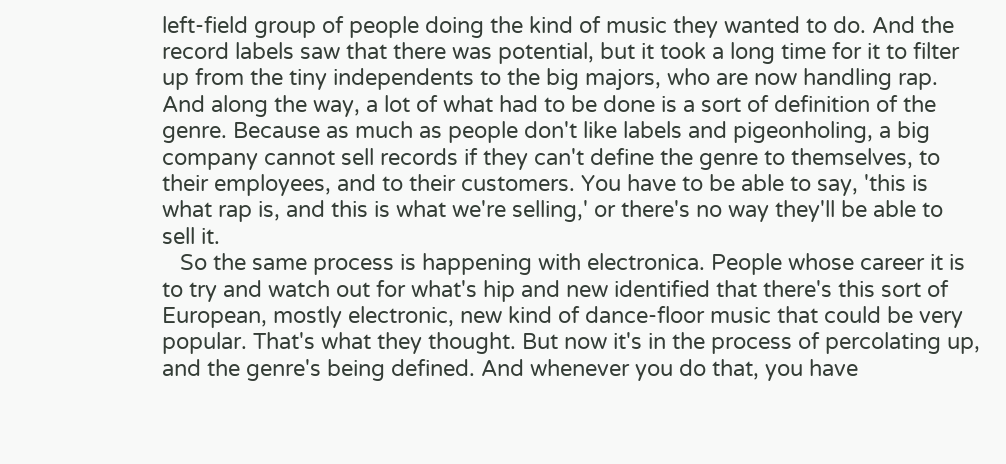left-field group of people doing the kind of music they wanted to do. And the record labels saw that there was potential, but it took a long time for it to filter up from the tiny independents to the big majors, who are now handling rap. And along the way, a lot of what had to be done is a sort of definition of the genre. Because as much as people don't like labels and pigeonholing, a big company cannot sell records if they can't define the genre to themselves, to their employees, and to their customers. You have to be able to say, 'this is what rap is, and this is what we're selling,' or there's no way they'll be able to sell it.
   So the same process is happening with electronica. People whose career it is to try and watch out for what's hip and new identified that there's this sort of European, mostly electronic, new kind of dance-floor music that could be very popular. That's what they thought. But now it's in the process of percolating up, and the genre's being defined. And whenever you do that, you have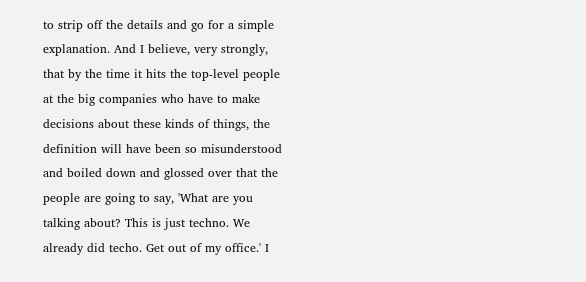to strip off the details and go for a simple explanation. And I believe, very strongly, that by the time it hits the top-level people at the big companies who have to make decisions about these kinds of things, the definition will have been so misunderstood and boiled down and glossed over that the people are going to say, 'What are you talking about? This is just techno. We already did techo. Get out of my office.' I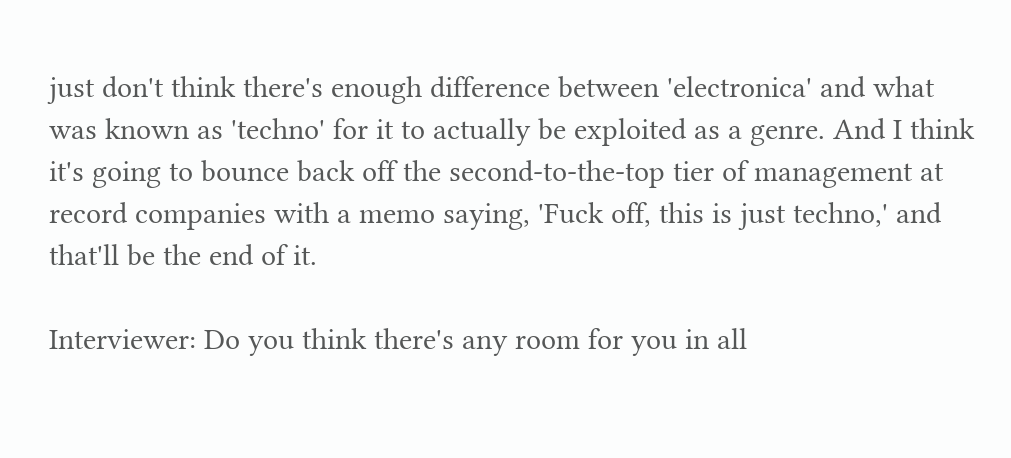just don't think there's enough difference between 'electronica' and what was known as 'techno' for it to actually be exploited as a genre. And I think it's going to bounce back off the second-to-the-top tier of management at record companies with a memo saying, 'Fuck off, this is just techno,' and that'll be the end of it.

Interviewer: Do you think there's any room for you in all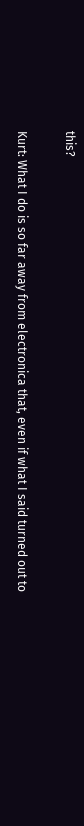this?

Kurt: What I do is so far away from electronica that, even if what I said turned out to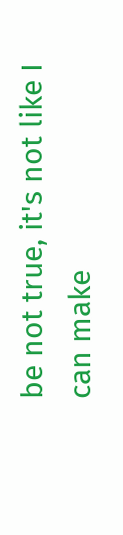be not true, it's not like I can make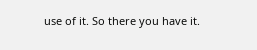use of it. So there you have it.